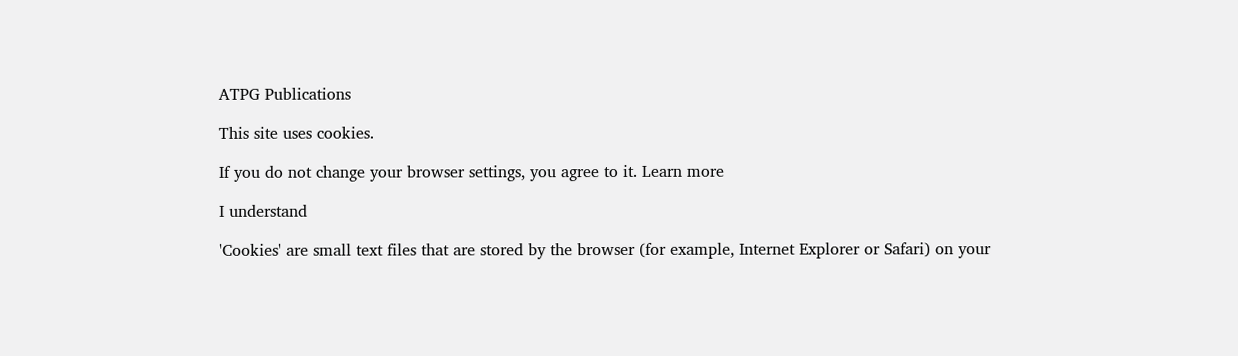ATPG Publications

This site uses cookies.

If you do not change your browser settings, you agree to it. Learn more

I understand

'Cookies' are small text files that are stored by the browser (for example, Internet Explorer or Safari) on your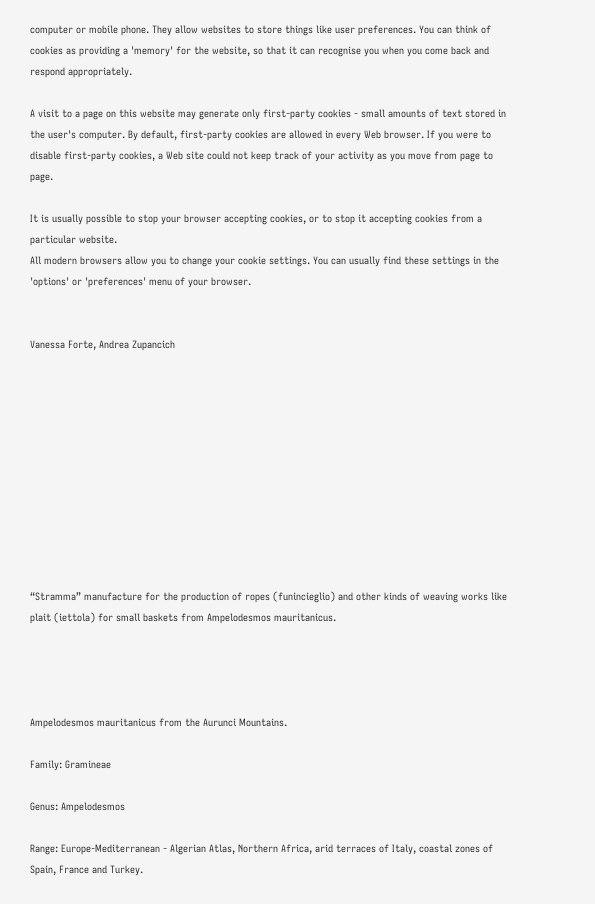computer or mobile phone. They allow websites to store things like user preferences. You can think of cookies as providing a 'memory' for the website, so that it can recognise you when you come back and respond appropriately.

A visit to a page on this website may generate only first-party cookies - small amounts of text stored in the user's computer. By default, first-party cookies are allowed in every Web browser. If you were to disable first-party cookies, a Web site could not keep track of your activity as you move from page to page.

It is usually possible to stop your browser accepting cookies, or to stop it accepting cookies from a particular website.
All modern browsers allow you to change your cookie settings. You can usually find these settings in the 'options' or 'preferences' menu of your browser.


Vanessa Forte, Andrea Zupancich











“Stramma” manufacture for the production of ropes (funincieglio) and other kinds of weaving works like plait (iettola) for small baskets from Ampelodesmos mauritanicus.




Ampelodesmos mauritanicus from the Aurunci Mountains.

Family: Gramineae

Genus: Ampelodesmos

Range: Europe-Mediterranean - Algerian Atlas, Northern Africa, arid terraces of Italy, coastal zones of  Spain, France and Turkey.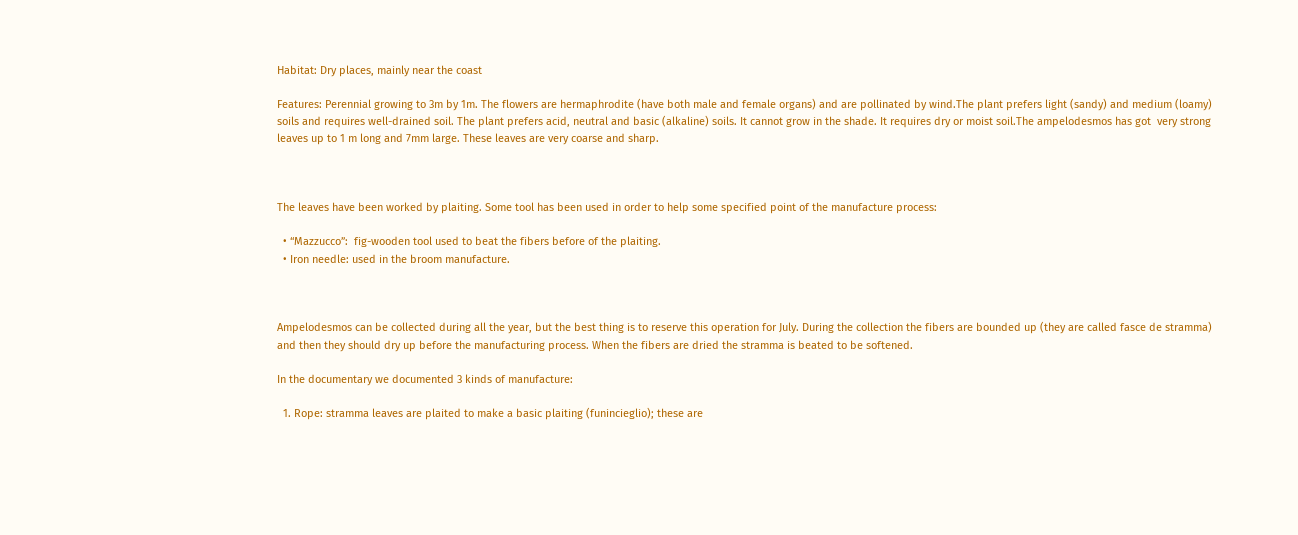Habitat: Dry places, mainly near the coast

Features: Perennial growing to 3m by 1m. The flowers are hermaphrodite (have both male and female organs) and are pollinated by wind.The plant prefers light (sandy) and medium (loamy) soils and requires well-drained soil. The plant prefers acid, neutral and basic (alkaline) soils. It cannot grow in the shade. It requires dry or moist soil.The ampelodesmos has got  very strong leaves up to 1 m long and 7mm large. These leaves are very coarse and sharp.



The leaves have been worked by plaiting. Some tool has been used in order to help some specified point of the manufacture process:

  • “Mazzucco”:  fig-wooden tool used to beat the fibers before of the plaiting.
  • Iron needle: used in the broom manufacture.



Ampelodesmos can be collected during all the year, but the best thing is to reserve this operation for July. During the collection the fibers are bounded up (they are called fasce de stramma) and then they should dry up before the manufacturing process. When the fibers are dried the stramma is beated to be softened.

In the documentary we documented 3 kinds of manufacture:

  1. Rope: stramma leaves are plaited to make a basic plaiting (funincieglio); these are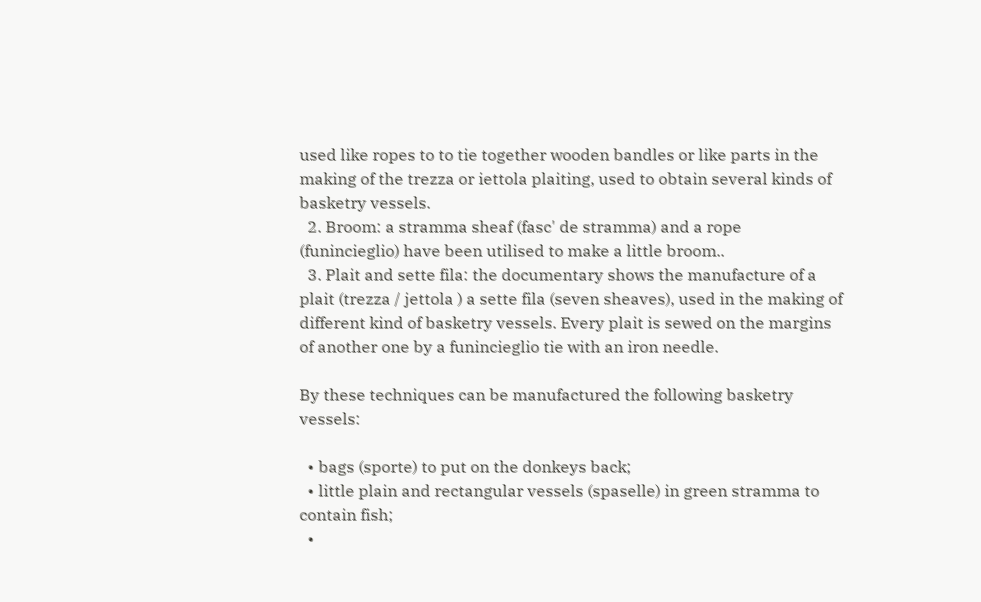used like ropes to to tie together wooden bandles or like parts in the making of the trezza or iettola plaiting, used to obtain several kinds of basketry vessels.
  2. Broom: a stramma sheaf (fasc' de stramma) and a rope (funincieglio) have been utilised to make a little broom..
  3. Plait and sette fila: the documentary shows the manufacture of a plait (trezza / jettola ) a sette fila (seven sheaves), used in the making of  different kind of basketry vessels. Every plait is sewed on the margins of another one by a funincieglio tie with an iron needle.

By these techniques can be manufactured the following basketry vessels:

  • bags (sporte) to put on the donkeys back;
  • little plain and rectangular vessels (spaselle) in green stramma to contain fish;
  •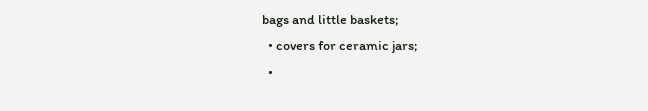bags and little baskets;
  • covers for ceramic jars;
  •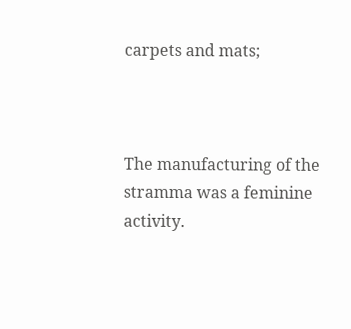carpets and mats;



The manufacturing of the stramma was a feminine activity.